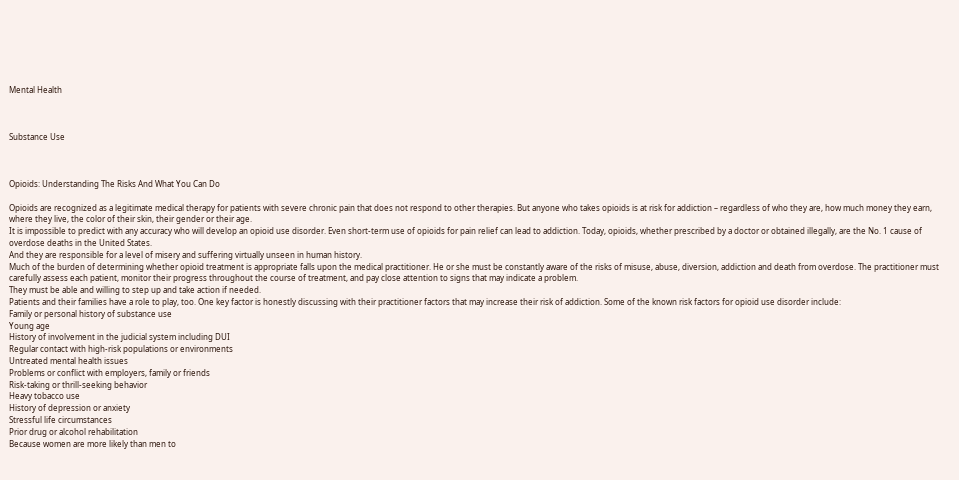Mental Health



Substance Use



Opioids: Understanding The Risks And What You Can Do

Opioids are recognized as a legitimate medical therapy for patients with severe chronic pain that does not respond to other therapies. But anyone who takes opioids is at risk for addiction – regardless of who they are, how much money they earn, where they live, the color of their skin, their gender or their age.
It is impossible to predict with any accuracy who will develop an opioid use disorder. Even short-term use of opioids for pain relief can lead to addiction. Today, opioids, whether prescribed by a doctor or obtained illegally, are the No. 1 cause of overdose deaths in the United States.
And they are responsible for a level of misery and suffering virtually unseen in human history.
Much of the burden of determining whether opioid treatment is appropriate falls upon the medical practitioner. He or she must be constantly aware of the risks of misuse, abuse, diversion, addiction and death from overdose. The practitioner must carefully assess each patient, monitor their progress throughout the course of treatment, and pay close attention to signs that may indicate a problem.
They must be able and willing to step up and take action if needed.
Patients and their families have a role to play, too. One key factor is honestly discussing with their practitioner factors that may increase their risk of addiction. Some of the known risk factors for opioid use disorder include:
Family or personal history of substance use
Young age
History of involvement in the judicial system including DUI
Regular contact with high-risk populations or environments
Untreated mental health issues
Problems or conflict with employers, family or friends
Risk-taking or thrill-seeking behavior
Heavy tobacco use
History of depression or anxiety
Stressful life circumstances
Prior drug or alcohol rehabilitation
Because women are more likely than men to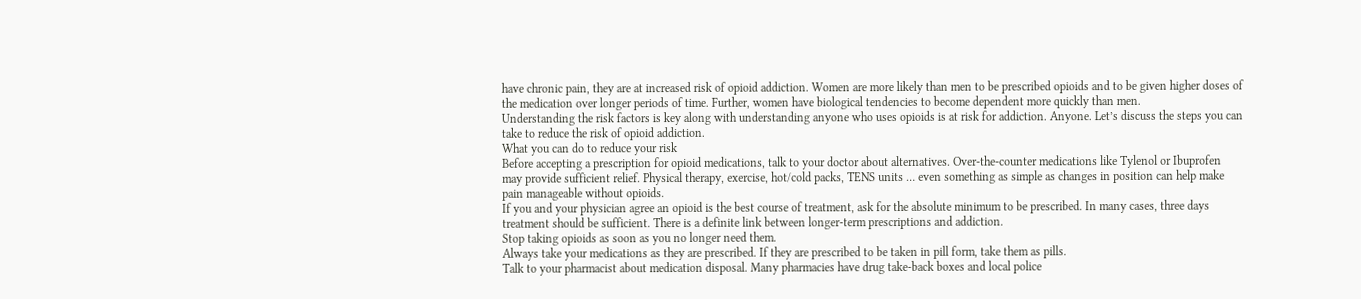have chronic pain, they are at increased risk of opioid addiction. Women are more likely than men to be prescribed opioids and to be given higher doses of the medication over longer periods of time. Further, women have biological tendencies to become dependent more quickly than men.
Understanding the risk factors is key along with understanding anyone who uses opioids is at risk for addiction. Anyone. Let’s discuss the steps you can take to reduce the risk of opioid addiction.
What you can do to reduce your risk
Before accepting a prescription for opioid medications, talk to your doctor about alternatives. Over-the-counter medications like Tylenol or Ibuprofen may provide sufficient relief. Physical therapy, exercise, hot/cold packs, TENS units … even something as simple as changes in position can help make pain manageable without opioids.
If you and your physician agree an opioid is the best course of treatment, ask for the absolute minimum to be prescribed. In many cases, three days treatment should be sufficient. There is a definite link between longer-term prescriptions and addiction.
Stop taking opioids as soon as you no longer need them.
Always take your medications as they are prescribed. If they are prescribed to be taken in pill form, take them as pills.
Talk to your pharmacist about medication disposal. Many pharmacies have drug take-back boxes and local police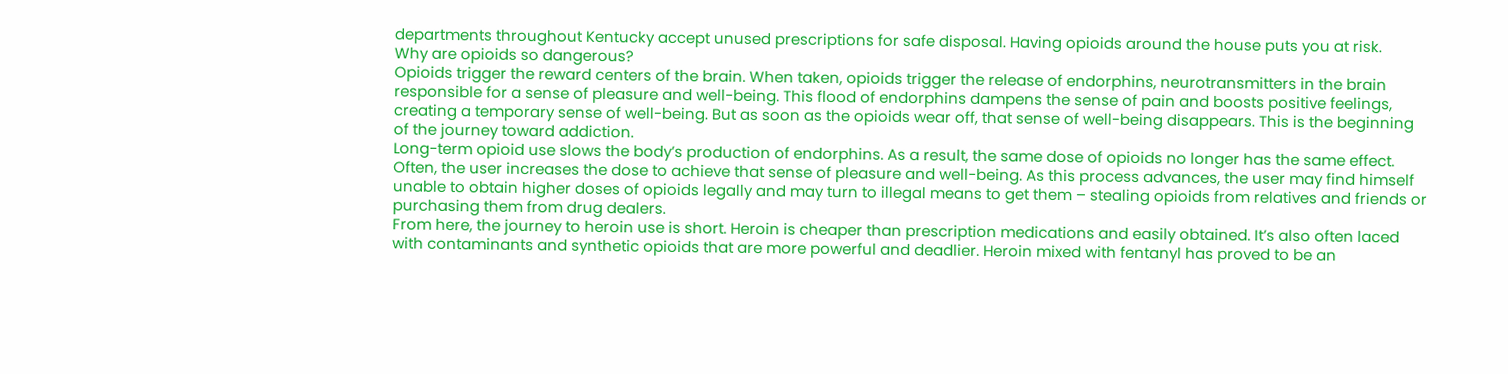departments throughout Kentucky accept unused prescriptions for safe disposal. Having opioids around the house puts you at risk.
Why are opioids so dangerous?
Opioids trigger the reward centers of the brain. When taken, opioids trigger the release of endorphins, neurotransmitters in the brain responsible for a sense of pleasure and well-being. This flood of endorphins dampens the sense of pain and boosts positive feelings, creating a temporary sense of well-being. But as soon as the opioids wear off, that sense of well-being disappears. This is the beginning of the journey toward addiction.
Long-term opioid use slows the body’s production of endorphins. As a result, the same dose of opioids no longer has the same effect. Often, the user increases the dose to achieve that sense of pleasure and well-being. As this process advances, the user may find himself unable to obtain higher doses of opioids legally and may turn to illegal means to get them – stealing opioids from relatives and friends or purchasing them from drug dealers.
From here, the journey to heroin use is short. Heroin is cheaper than prescription medications and easily obtained. It’s also often laced with contaminants and synthetic opioids that are more powerful and deadlier. Heroin mixed with fentanyl has proved to be an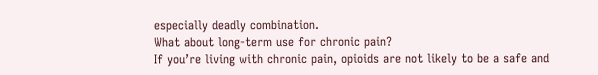especially deadly combination.
What about long-term use for chronic pain?
If you’re living with chronic pain, opioids are not likely to be a safe and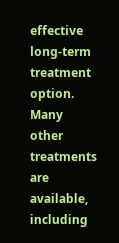effective long-term treatment option. Many other treatments are available, including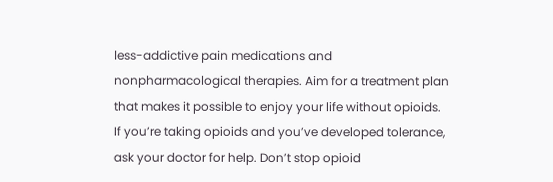less-addictive pain medications and nonpharmacological therapies. Aim for a treatment plan that makes it possible to enjoy your life without opioids.
If you’re taking opioids and you’ve developed tolerance, ask your doctor for help. Don’t stop opioid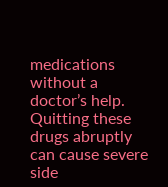medications without a doctor’s help. Quitting these drugs abruptly can cause severe side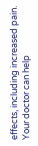effects, including increased pain. Your doctor can help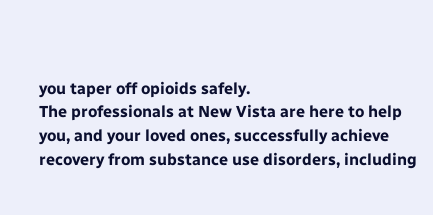you taper off opioids safely.
The professionals at New Vista are here to help you, and your loved ones, successfully achieve recovery from substance use disorders, including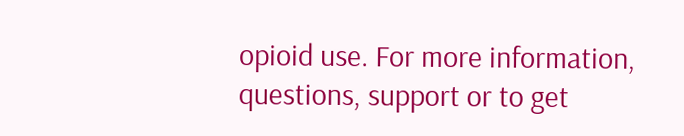opioid use. For more information, questions, support or to get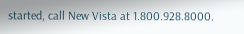started, call New Vista at 1.800.928.8000.